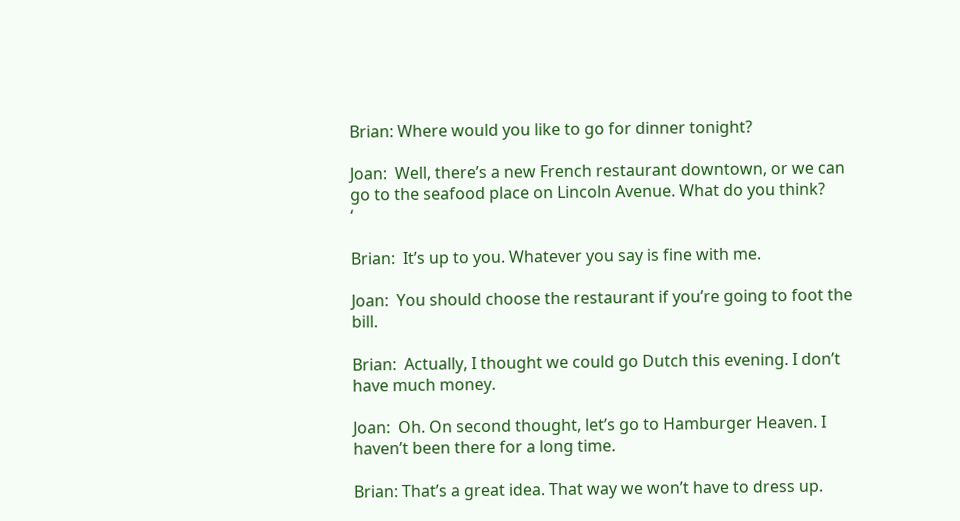Brian: Where would you like to go for dinner tonight?

Joan:  Well, there’s a new French restaurant downtown, or we can go to the seafood place on Lincoln Avenue. What do you think?                         ‘

Brian:  It’s up to you. Whatever you say is fine with me.

Joan:  You should choose the restaurant if you’re going to foot the bill.

Brian:  Actually, I thought we could go Dutch this evening. I don’t have much money.

Joan:  Oh. On second thought, let’s go to Hamburger Heaven. I haven’t been there for a long time.

Brian: That’s a great idea. That way we won’t have to dress up.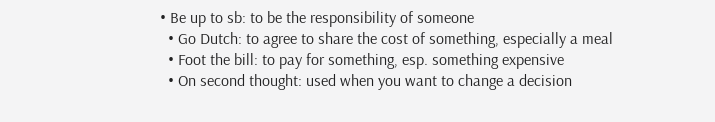• Be up to sb: to be the responsibility of someone
  • Go Dutch: to agree to share the cost of something, especially a meal
  • Foot the bill: to pay for something, esp. something expensive
  • On second thought: used when you want to change a decision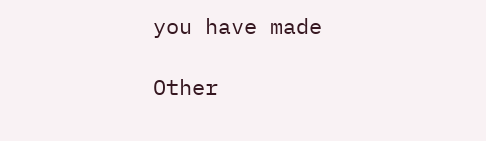you have made

Other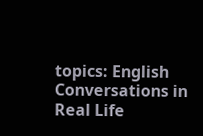topics: English Conversations in Real Life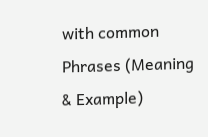with common Phrases (Meaning & Example)